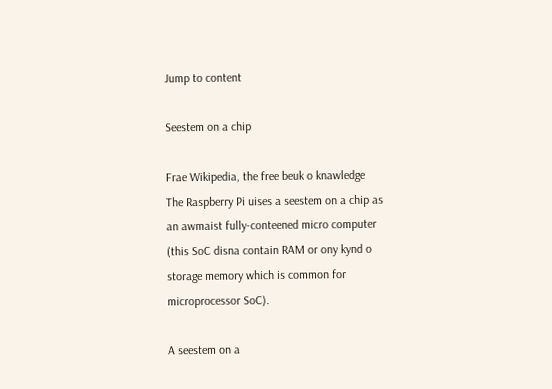Jump to content

Seestem on a chip

Frae Wikipedia, the free beuk o knawledge
The Raspberry Pi uises a seestem on a chip as an awmaist fully-conteened micro computer (this SoC disna contain RAM or ony kynd o storage memory which is common for microprocessor SoC).

A seestem on a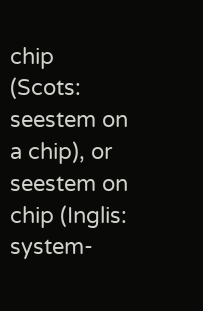chip (Scots: seestem on a chip), or seestem on chip (Inglis: system-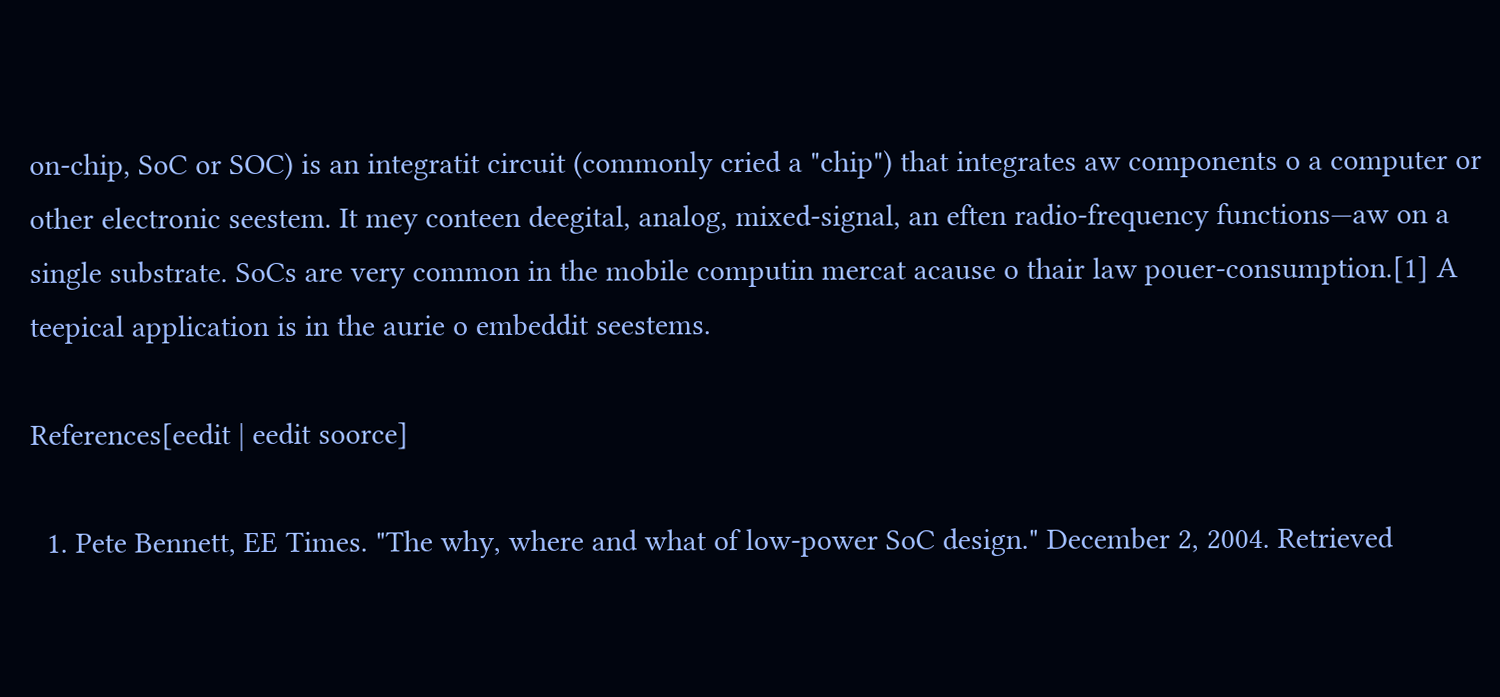on-chip, SoC or SOC) is an integratit circuit (commonly cried a "chip") that integrates aw components o a computer or other electronic seestem. It mey conteen deegital, analog, mixed-signal, an eften radio-frequency functions—aw on a single substrate. SoCs are very common in the mobile computin mercat acause o thair law pouer-consumption.[1] A teepical application is in the aurie o embeddit seestems.

References[eedit | eedit soorce]

  1. Pete Bennett, EE Times. "The why, where and what of low-power SoC design." December 2, 2004. Retrieved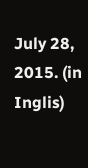July 28, 2015. (in Inglis)